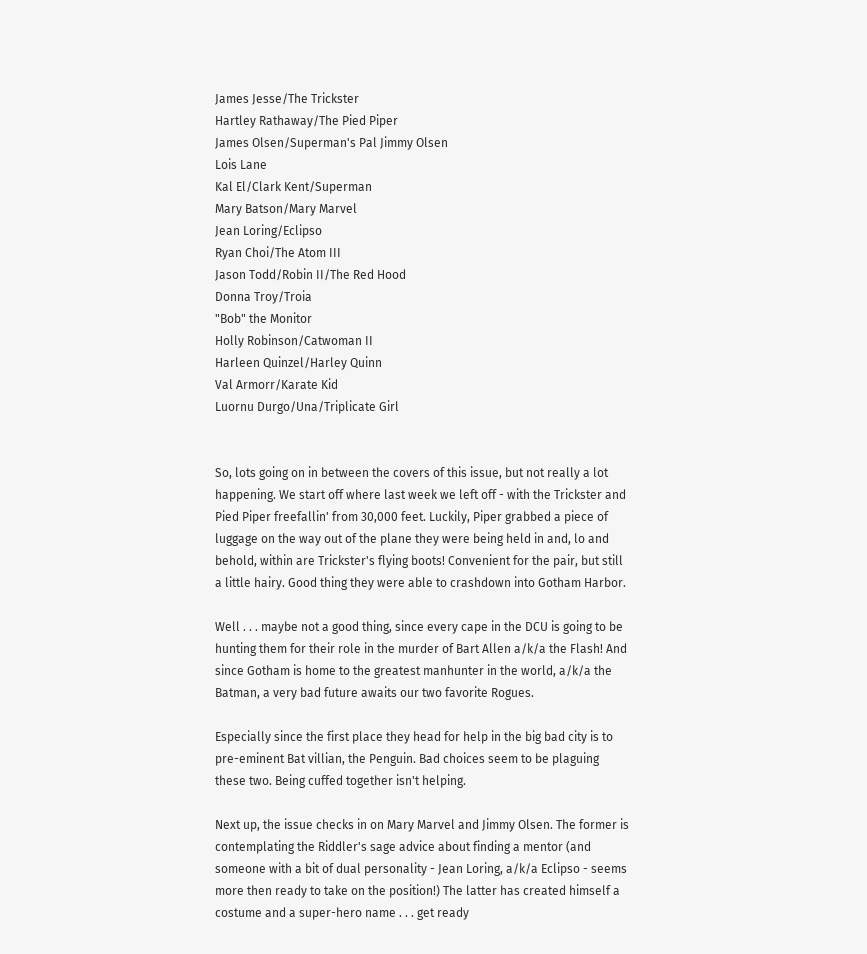James Jesse/The Trickster
Hartley Rathaway/The Pied Piper
James Olsen/Superman's Pal Jimmy Olsen
Lois Lane
Kal El/Clark Kent/Superman
Mary Batson/Mary Marvel
Jean Loring/Eclipso
Ryan Choi/The Atom III
Jason Todd/Robin II/The Red Hood
Donna Troy/Troia
"Bob" the Monitor
Holly Robinson/Catwoman II
Harleen Quinzel/Harley Quinn
Val Armorr/Karate Kid
Luornu Durgo/Una/Triplicate Girl


So, lots going on in between the covers of this issue, but not really a lot happening. We start off where last week we left off - with the Trickster and Pied Piper freefallin' from 30,000 feet. Luckily, Piper grabbed a piece of luggage on the way out of the plane they were being held in and, lo and behold, within are Trickster's flying boots! Convenient for the pair, but still a little hairy. Good thing they were able to crashdown into Gotham Harbor.

Well . . . maybe not a good thing, since every cape in the DCU is going to be hunting them for their role in the murder of Bart Allen a/k/a the Flash! And since Gotham is home to the greatest manhunter in the world, a/k/a the Batman, a very bad future awaits our two favorite Rogues.

Especially since the first place they head for help in the big bad city is to pre-eminent Bat villian, the Penguin. Bad choices seem to be plaguing these two. Being cuffed together isn't helping.

Next up, the issue checks in on Mary Marvel and Jimmy Olsen. The former is contemplating the Riddler's sage advice about finding a mentor (and someone with a bit of dual personality - Jean Loring, a/k/a Eclipso - seems more then ready to take on the position!) The latter has created himself a costume and a super-hero name . . . get ready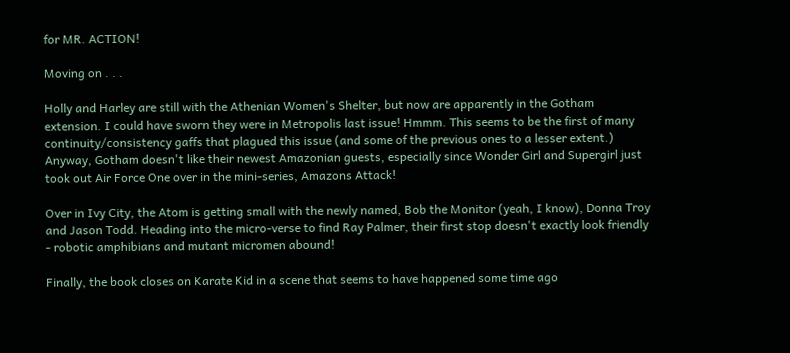for MR. ACTION!

Moving on . . .

Holly and Harley are still with the Athenian Women's Shelter, but now are apparently in the Gotham extension. I could have sworn they were in Metropolis last issue! Hmmm. This seems to be the first of many continuity/consistency gaffs that plagued this issue (and some of the previous ones to a lesser extent.) Anyway, Gotham doesn't like their newest Amazonian guests, especially since Wonder Girl and Supergirl just took out Air Force One over in the mini-series, Amazons Attack!

Over in Ivy City, the Atom is getting small with the newly named, Bob the Monitor (yeah, I know), Donna Troy and Jason Todd. Heading into the micro-verse to find Ray Palmer, their first stop doesn't exactly look friendly - robotic amphibians and mutant micromen abound!

Finally, the book closes on Karate Kid in a scene that seems to have happened some time ago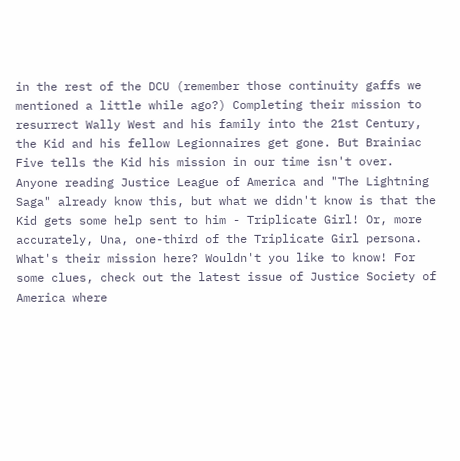in the rest of the DCU (remember those continuity gaffs we mentioned a little while ago?) Completing their mission to resurrect Wally West and his family into the 21st Century, the Kid and his fellow Legionnaires get gone. But Brainiac Five tells the Kid his mission in our time isn't over. Anyone reading Justice League of America and "The Lightning Saga" already know this, but what we didn't know is that the Kid gets some help sent to him - Triplicate Girl! Or, more accurately, Una, one-third of the Triplicate Girl persona. What's their mission here? Wouldn't you like to know! For some clues, check out the latest issue of Justice Society of America where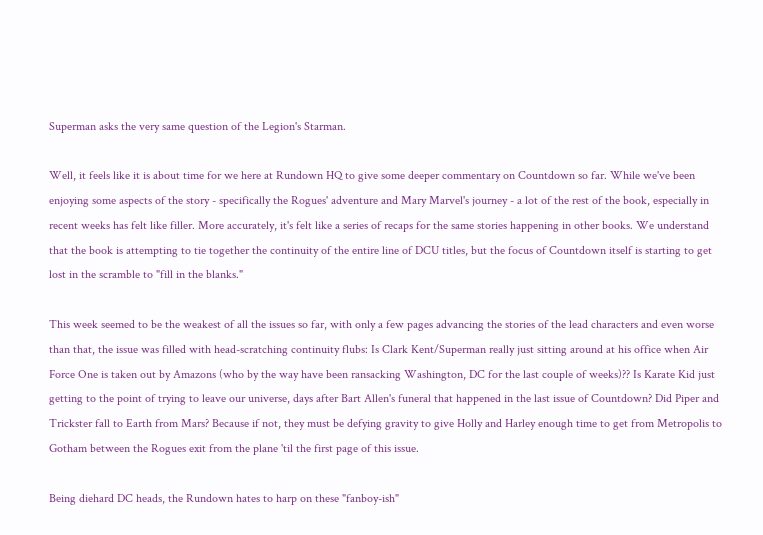Superman asks the very same question of the Legion's Starman.

Well, it feels like it is about time for we here at Rundown HQ to give some deeper commentary on Countdown so far. While we've been enjoying some aspects of the story - specifically the Rogues' adventure and Mary Marvel's journey - a lot of the rest of the book, especially in recent weeks has felt like filler. More accurately, it's felt like a series of recaps for the same stories happening in other books. We understand that the book is attempting to tie together the continuity of the entire line of DCU titles, but the focus of Countdown itself is starting to get lost in the scramble to "fill in the blanks."

This week seemed to be the weakest of all the issues so far, with only a few pages advancing the stories of the lead characters and even worse than that, the issue was filled with head-scratching continuity flubs: Is Clark Kent/Superman really just sitting around at his office when Air Force One is taken out by Amazons (who by the way have been ransacking Washington, DC for the last couple of weeks)?? Is Karate Kid just getting to the point of trying to leave our universe, days after Bart Allen's funeral that happened in the last issue of Countdown? Did Piper and Trickster fall to Earth from Mars? Because if not, they must be defying gravity to give Holly and Harley enough time to get from Metropolis to Gotham between the Rogues exit from the plane 'til the first page of this issue.

Being diehard DC heads, the Rundown hates to harp on these "fanboy-ish"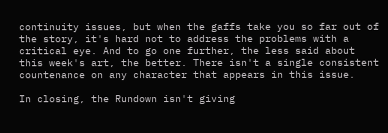continuity issues, but when the gaffs take you so far out of the story, it's hard not to address the problems with a critical eye. And to go one further, the less said about this week's art, the better. There isn't a single consistent countenance on any character that appears in this issue.

In closing, the Rundown isn't giving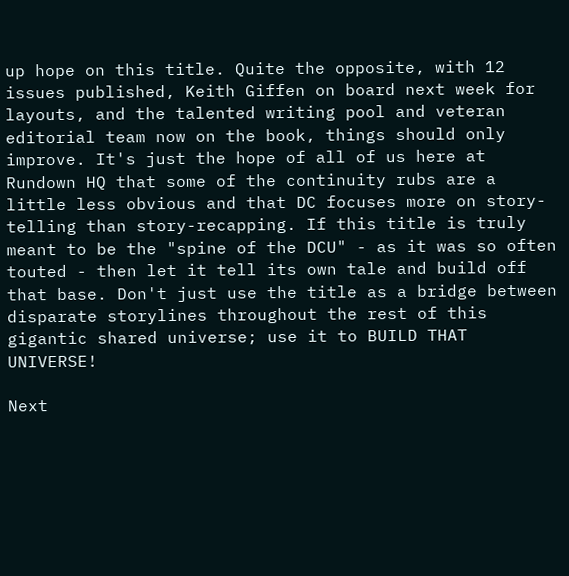up hope on this title. Quite the opposite, with 12 issues published, Keith Giffen on board next week for layouts, and the talented writing pool and veteran editorial team now on the book, things should only improve. It's just the hope of all of us here at Rundown HQ that some of the continuity rubs are a little less obvious and that DC focuses more on story-telling than story-recapping. If this title is truly meant to be the "spine of the DCU" - as it was so often touted - then let it tell its own tale and build off that base. Don't just use the title as a bridge between disparate storylines throughout the rest of this gigantic shared universe; use it to BUILD THAT UNIVERSE!

Next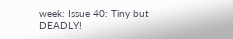week: Issue 40: Tiny but DEADLY!